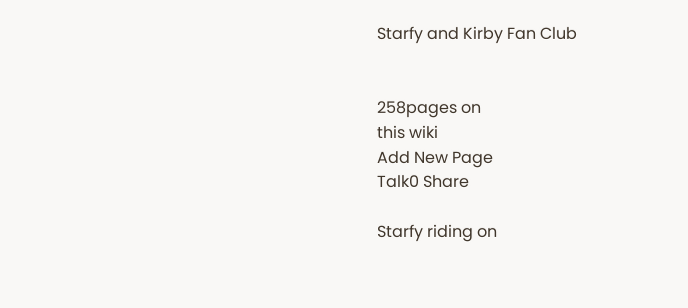Starfy and Kirby Fan Club


258pages on
this wiki
Add New Page
Talk0 Share

Starfy riding on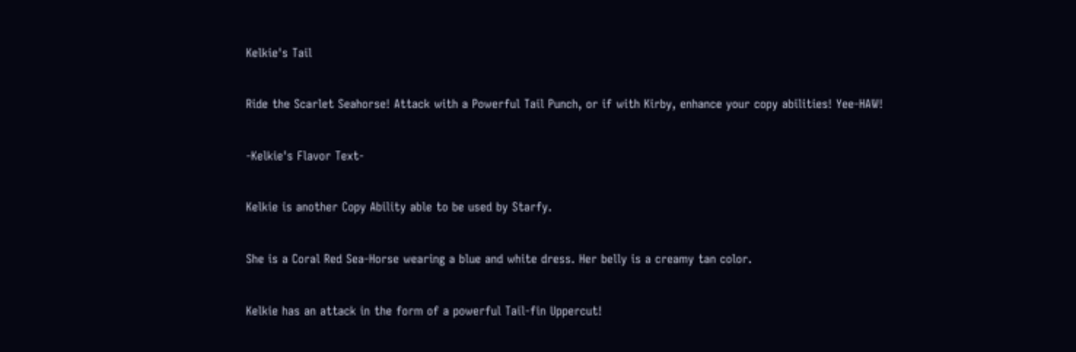Kelkie's Tail

Ride the Scarlet Seahorse! Attack with a Powerful Tail Punch, or if with Kirby, enhance your copy abilities! Yee-HAW!

-Kelkie's Flavor Text-

Kelkie is another Copy Ability able to be used by Starfy.

She is a Coral Red Sea-Horse wearing a blue and white dress. Her belly is a creamy tan color.

Kelkie has an attack in the form of a powerful Tail-fin Uppercut!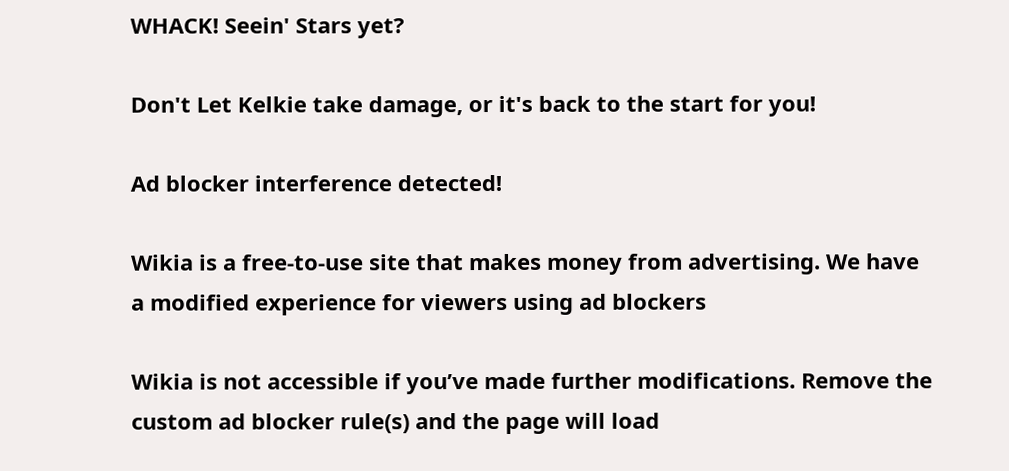WHACK! Seein' Stars yet?

Don't Let Kelkie take damage, or it's back to the start for you!

Ad blocker interference detected!

Wikia is a free-to-use site that makes money from advertising. We have a modified experience for viewers using ad blockers

Wikia is not accessible if you’ve made further modifications. Remove the custom ad blocker rule(s) and the page will load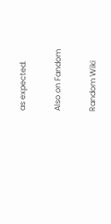as expected.

Also on Fandom

Random Wiki